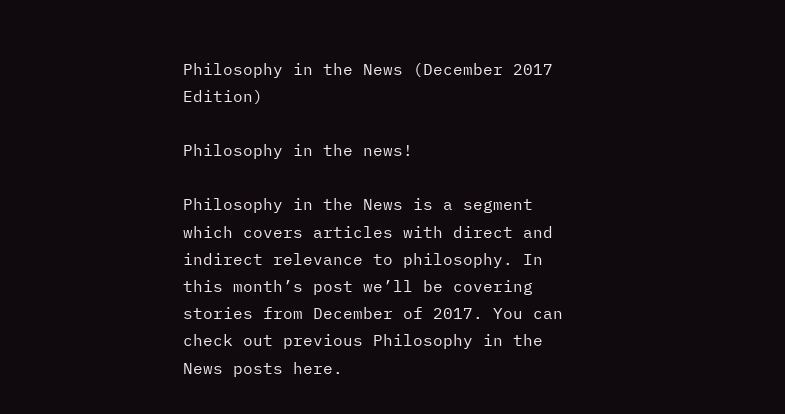Philosophy in the News (December 2017 Edition)

Philosophy in the news!

Philosophy in the News is a segment which covers articles with direct and indirect relevance to philosophy. In this month’s post we’ll be covering stories from December of 2017. You can check out previous Philosophy in the News posts here.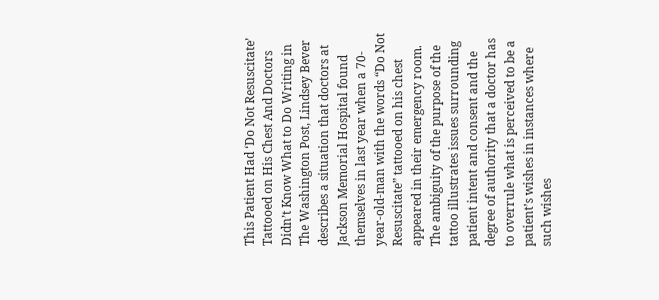This Patient Had ‘Do Not Resuscitate’ Tattooed on His Chest And Doctors Didn’t Know What to Do Writing in The Washington Post, Lindsey Bever describes a situation that doctors at Jackson Memorial Hospital found themselves in last year when a 70-year-old-man with the words “Do Not Resuscitate” tattooed on his chest appeared in their emergency room. The ambiguity of the purpose of the tattoo illustrates issues surrounding patient intent and consent and the degree of authority that a doctor has to overrule what is perceived to be a patient’s wishes in instances where such wishes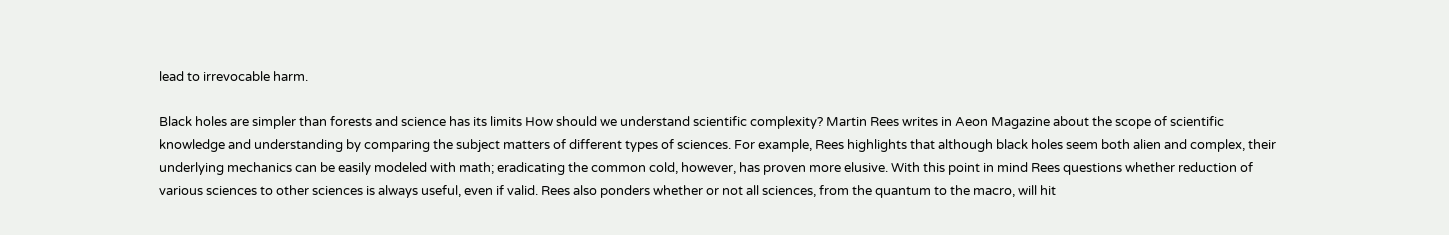lead to irrevocable harm.

Black holes are simpler than forests and science has its limits How should we understand scientific complexity? Martin Rees writes in Aeon Magazine about the scope of scientific knowledge and understanding by comparing the subject matters of different types of sciences. For example, Rees highlights that although black holes seem both alien and complex, their underlying mechanics can be easily modeled with math; eradicating the common cold, however, has proven more elusive. With this point in mind Rees questions whether reduction of various sciences to other sciences is always useful, even if valid. Rees also ponders whether or not all sciences, from the quantum to the macro, will hit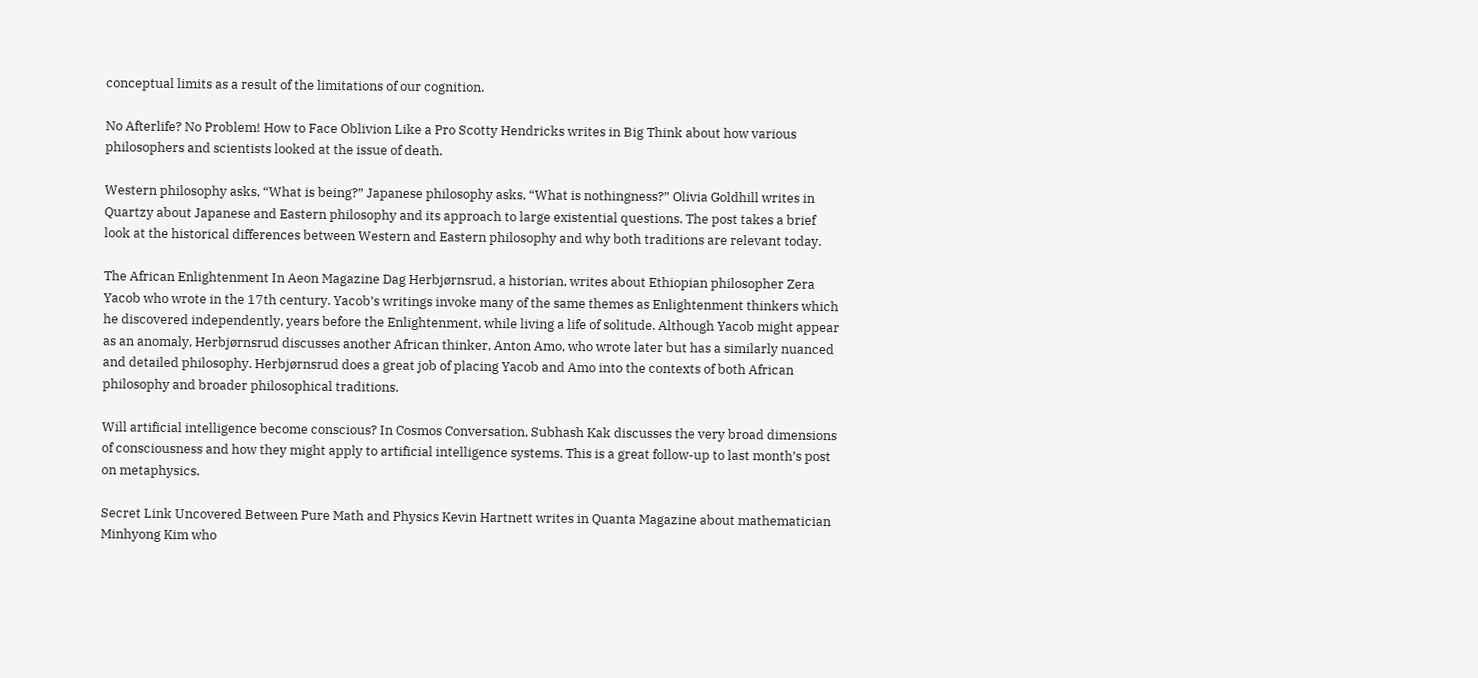conceptual limits as a result of the limitations of our cognition.

No Afterlife? No Problem! How to Face Oblivion Like a Pro Scotty Hendricks writes in Big Think about how various philosophers and scientists looked at the issue of death.

Western philosophy asks, “What is being?” Japanese philosophy asks, “What is nothingness?” Olivia Goldhill writes in Quartzy about Japanese and Eastern philosophy and its approach to large existential questions. The post takes a brief look at the historical differences between Western and Eastern philosophy and why both traditions are relevant today.

The African Enlightenment In Aeon Magazine Dag Herbjørnsrud, a historian, writes about Ethiopian philosopher Zera Yacob who wrote in the 17th century. Yacob’s writings invoke many of the same themes as Enlightenment thinkers which he discovered independently, years before the Enlightenment, while living a life of solitude. Although Yacob might appear as an anomaly, Herbjørnsrud discusses another African thinker, Anton Amo, who wrote later but has a similarly nuanced and detailed philosophy. Herbjørnsrud does a great job of placing Yacob and Amo into the contexts of both African philosophy and broader philosophical traditions.

Will artificial intelligence become conscious? In Cosmos Conversation, Subhash Kak discusses the very broad dimensions of consciousness and how they might apply to artificial intelligence systems. This is a great follow-up to last month’s post on metaphysics.

Secret Link Uncovered Between Pure Math and Physics Kevin Hartnett writes in Quanta Magazine about mathematician Minhyong Kim who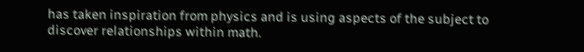has taken inspiration from physics and is using aspects of the subject to discover relationships within math.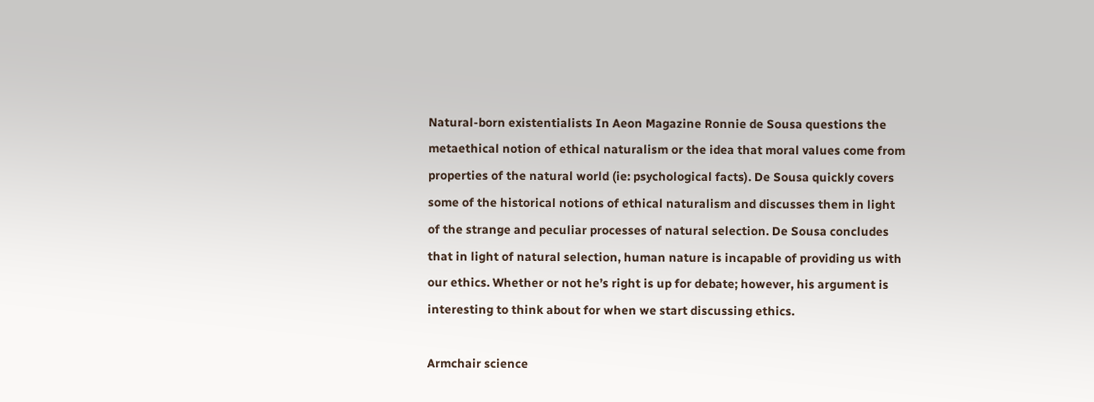Natural-born existentialists In Aeon Magazine Ronnie de Sousa questions the metaethical notion of ethical naturalism or the idea that moral values come from properties of the natural world (ie: psychological facts). De Sousa quickly covers some of the historical notions of ethical naturalism and discusses them in light of the strange and peculiar processes of natural selection. De Sousa concludes that in light of natural selection, human nature is incapable of providing us with our ethics. Whether or not he’s right is up for debate; however, his argument is interesting to think about for when we start discussing ethics.

Armchair science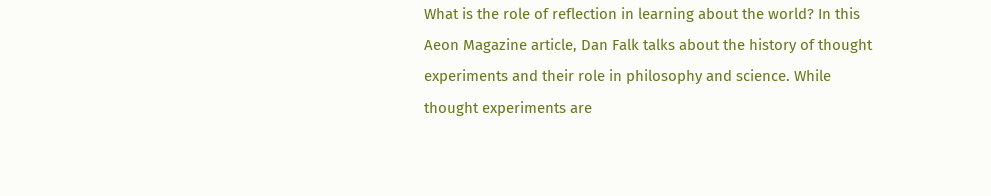What is the role of reflection in learning about the world? In this Aeon Magazine article, Dan Falk talks about the history of thought experiments and their role in philosophy and science. While thought experiments are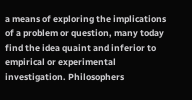a means of exploring the implications of a problem or question, many today find the idea quaint and inferior to empirical or experimental investigation. Philosophers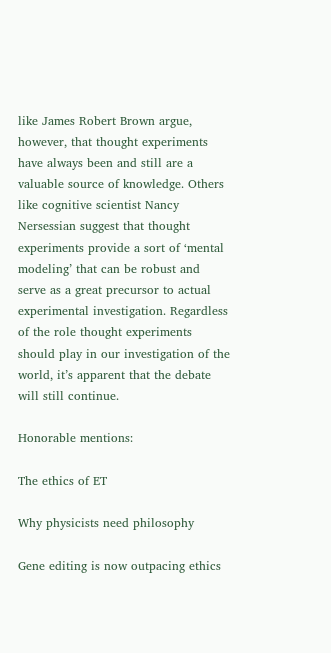like James Robert Brown argue, however, that thought experiments have always been and still are a valuable source of knowledge. Others like cognitive scientist Nancy Nersessian suggest that thought experiments provide a sort of ‘mental modeling’ that can be robust and serve as a great precursor to actual experimental investigation. Regardless of the role thought experiments should play in our investigation of the world, it’s apparent that the debate will still continue.

Honorable mentions:

The ethics of ET

Why physicists need philosophy

Gene editing is now outpacing ethics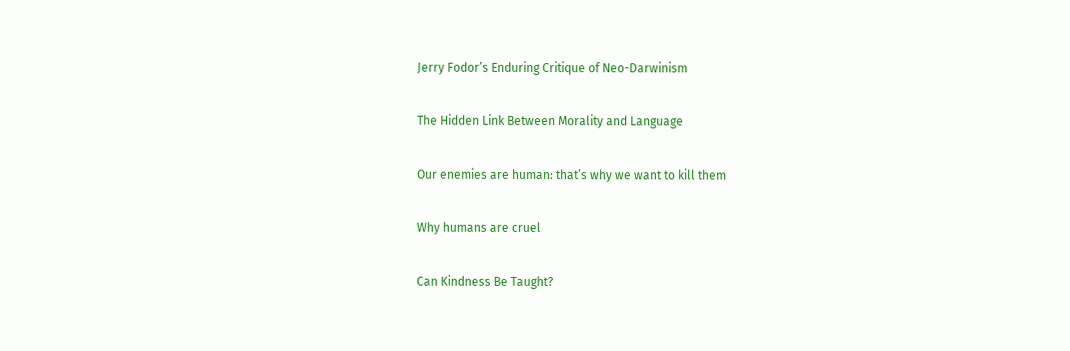Jerry Fodor’s Enduring Critique of Neo-Darwinism

The Hidden Link Between Morality and Language

Our enemies are human: that’s why we want to kill them

Why humans are cruel

Can Kindness Be Taught?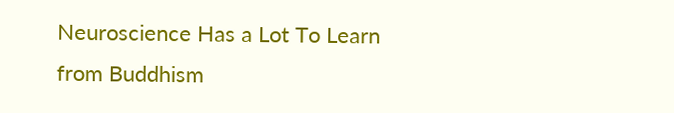Neuroscience Has a Lot To Learn from Buddhism